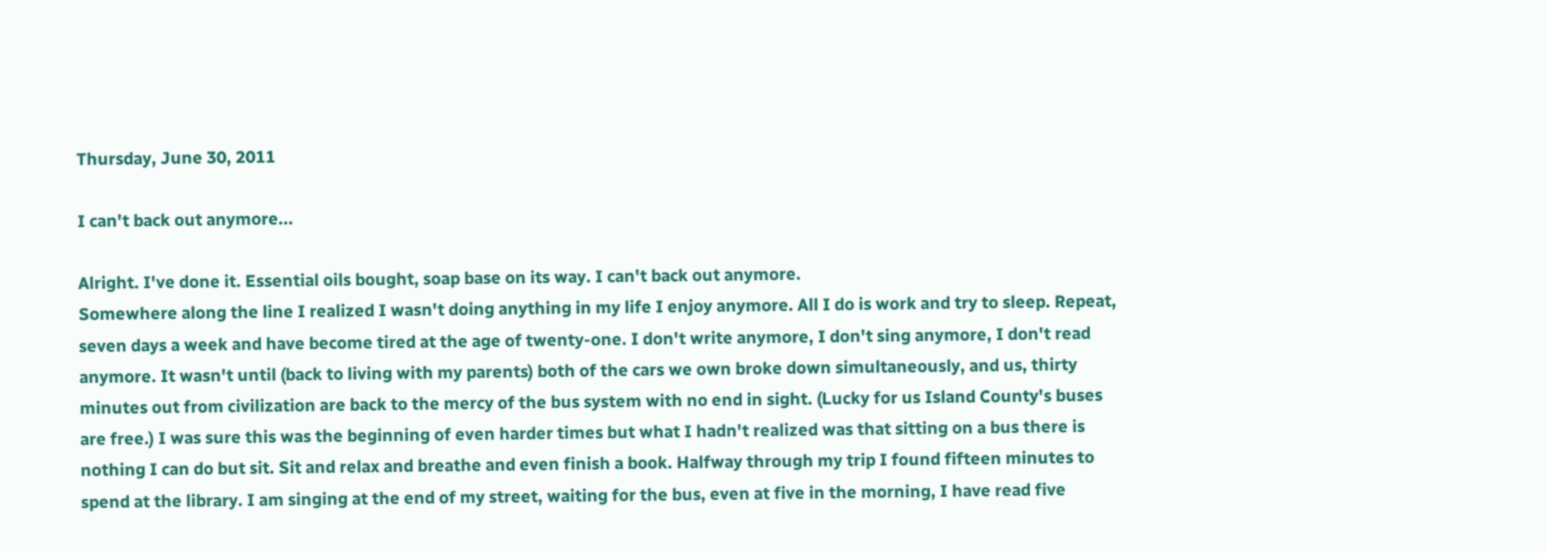Thursday, June 30, 2011

I can't back out anymore...

Alright. I've done it. Essential oils bought, soap base on its way. I can't back out anymore.
Somewhere along the line I realized I wasn't doing anything in my life I enjoy anymore. All I do is work and try to sleep. Repeat, seven days a week and have become tired at the age of twenty-one. I don't write anymore, I don't sing anymore, I don't read anymore. It wasn't until (back to living with my parents) both of the cars we own broke down simultaneously, and us, thirty minutes out from civilization are back to the mercy of the bus system with no end in sight. (Lucky for us Island County's buses are free.) I was sure this was the beginning of even harder times but what I hadn't realized was that sitting on a bus there is nothing I can do but sit. Sit and relax and breathe and even finish a book. Halfway through my trip I found fifteen minutes to spend at the library. I am singing at the end of my street, waiting for the bus, even at five in the morning, I have read five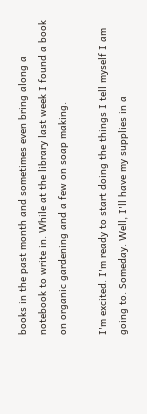books in the past month and sometimes even bring along a notebook to write in. While at the library last week I found a book on organic gardening and a few on soap making.

I'm excited. I'm ready to start doing the things I tell myself I am going to. Someday. Well, I'll have my supplies in a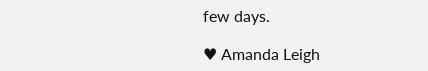few days.

♥ Amanda Leigh